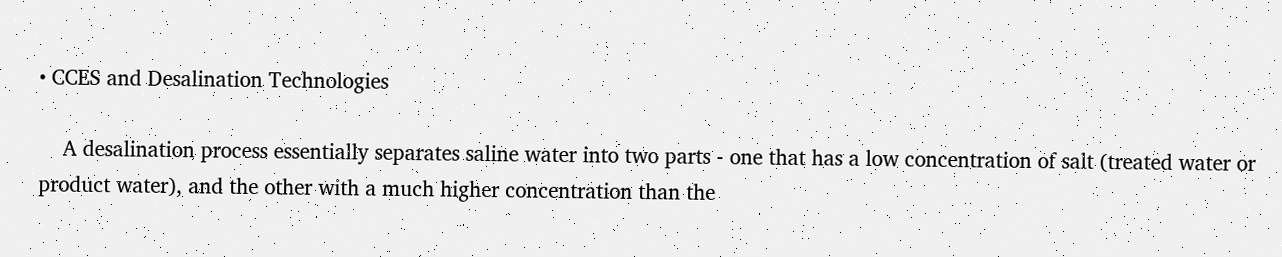• CCES and Desalination Technologies

    A desalination process essentially separates saline water into two parts - one that has a low concentration of salt (treated water or product water), and the other with a much higher concentration than the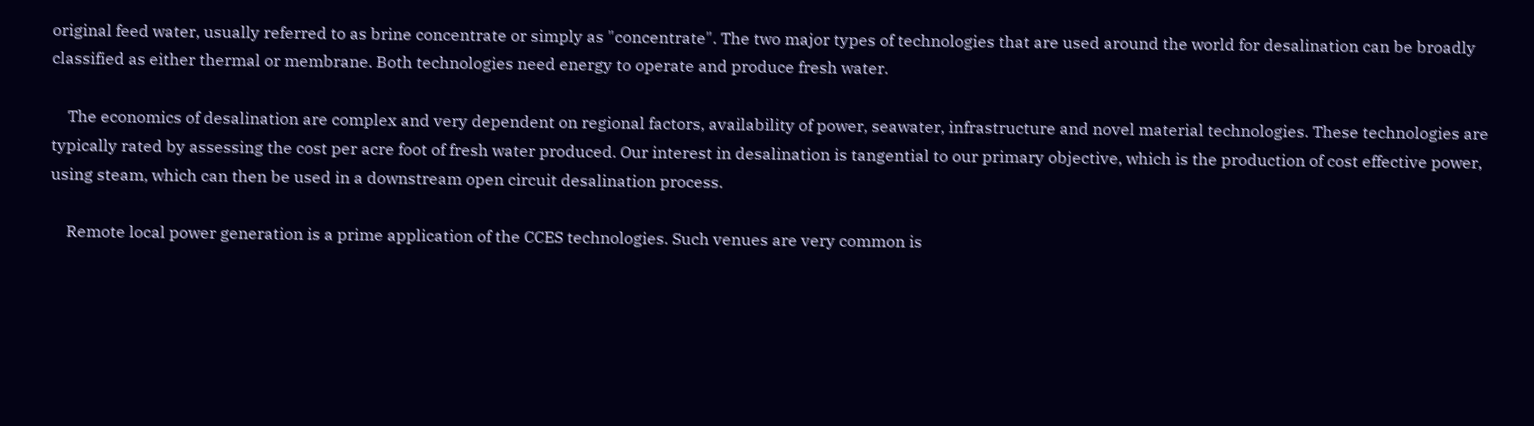original feed water, usually referred to as brine concentrate or simply as "concentrate". The two major types of technologies that are used around the world for desalination can be broadly classified as either thermal or membrane. Both technologies need energy to operate and produce fresh water.

    The economics of desalination are complex and very dependent on regional factors, availability of power, seawater, infrastructure and novel material technologies. These technologies are typically rated by assessing the cost per acre foot of fresh water produced. Our interest in desalination is tangential to our primary objective, which is the production of cost effective power, using steam, which can then be used in a downstream open circuit desalination process.

    Remote local power generation is a prime application of the CCES technologies. Such venues are very common is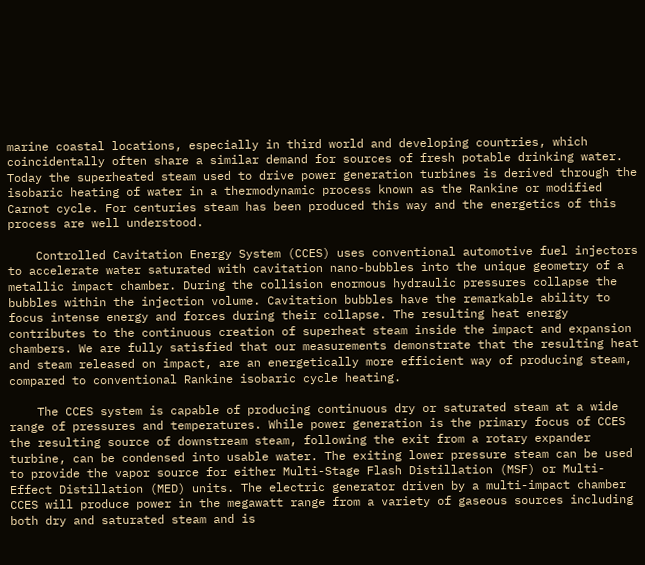marine coastal locations, especially in third world and developing countries, which coincidentally often share a similar demand for sources of fresh potable drinking water. Today the superheated steam used to drive power generation turbines is derived through the isobaric heating of water in a thermodynamic process known as the Rankine or modified Carnot cycle. For centuries steam has been produced this way and the energetics of this process are well understood.

    Controlled Cavitation Energy System (CCES) uses conventional automotive fuel injectors to accelerate water saturated with cavitation nano-bubbles into the unique geometry of a metallic impact chamber. During the collision enormous hydraulic pressures collapse the bubbles within the injection volume. Cavitation bubbles have the remarkable ability to focus intense energy and forces during their collapse. The resulting heat energy contributes to the continuous creation of superheat steam inside the impact and expansion chambers. We are fully satisfied that our measurements demonstrate that the resulting heat and steam released on impact, are an energetically more efficient way of producing steam, compared to conventional Rankine isobaric cycle heating.

    The CCES system is capable of producing continuous dry or saturated steam at a wide range of pressures and temperatures. While power generation is the primary focus of CCES the resulting source of downstream steam, following the exit from a rotary expander turbine, can be condensed into usable water. The exiting lower pressure steam can be used to provide the vapor source for either Multi-Stage Flash Distillation (MSF) or Multi-Effect Distillation (MED) units. The electric generator driven by a multi-impact chamber CCES will produce power in the megawatt range from a variety of gaseous sources including both dry and saturated steam and is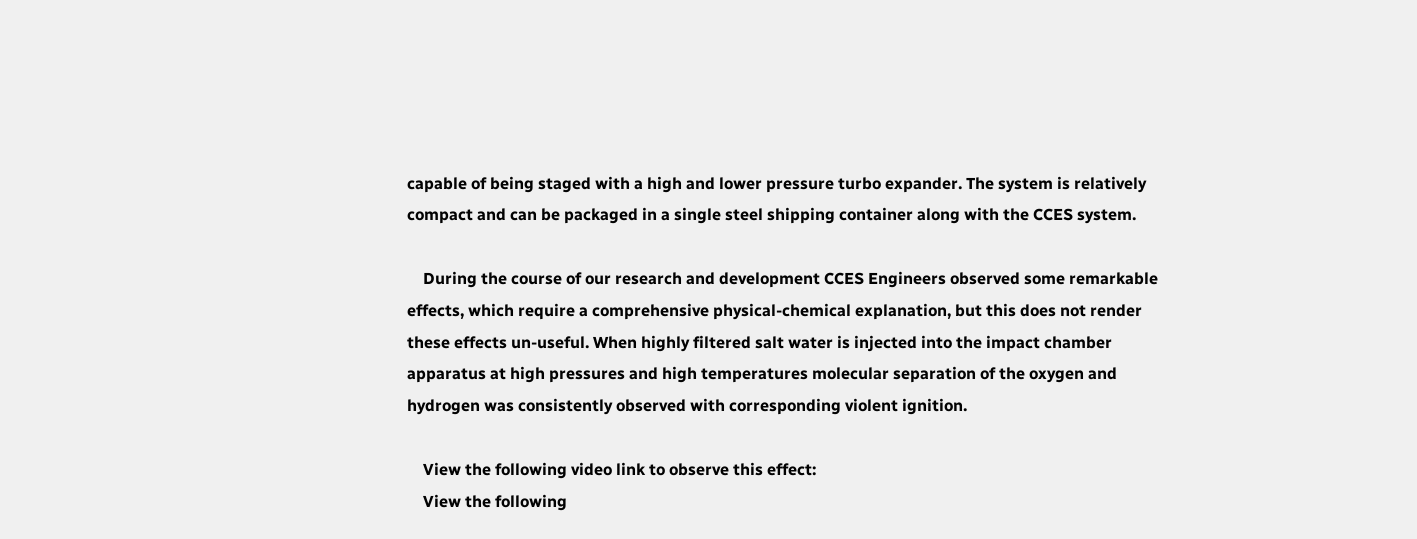capable of being staged with a high and lower pressure turbo expander. The system is relatively compact and can be packaged in a single steel shipping container along with the CCES system.

    During the course of our research and development CCES Engineers observed some remarkable effects, which require a comprehensive physical-chemical explanation, but this does not render these effects un-useful. When highly filtered salt water is injected into the impact chamber apparatus at high pressures and high temperatures molecular separation of the oxygen and hydrogen was consistently observed with corresponding violent ignition.

    View the following video link to observe this effect:
    View the following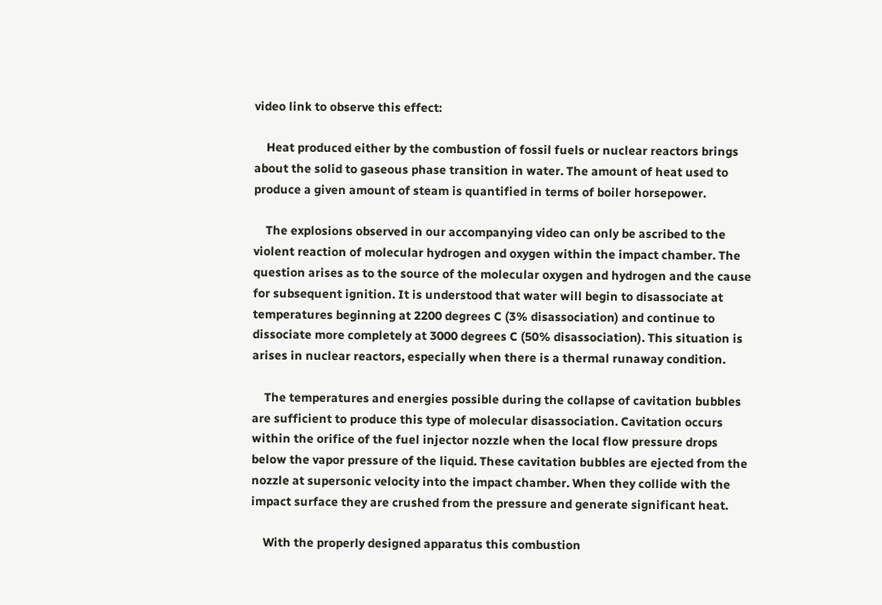video link to observe this effect:

    Heat produced either by the combustion of fossil fuels or nuclear reactors brings about the solid to gaseous phase transition in water. The amount of heat used to produce a given amount of steam is quantified in terms of boiler horsepower.

    The explosions observed in our accompanying video can only be ascribed to the violent reaction of molecular hydrogen and oxygen within the impact chamber. The question arises as to the source of the molecular oxygen and hydrogen and the cause for subsequent ignition. It is understood that water will begin to disassociate at temperatures beginning at 2200 degrees C (3% disassociation) and continue to dissociate more completely at 3000 degrees C (50% disassociation). This situation is arises in nuclear reactors, especially when there is a thermal runaway condition.

    The temperatures and energies possible during the collapse of cavitation bubbles are sufficient to produce this type of molecular disassociation. Cavitation occurs within the orifice of the fuel injector nozzle when the local flow pressure drops below the vapor pressure of the liquid. These cavitation bubbles are ejected from the nozzle at supersonic velocity into the impact chamber. When they collide with the impact surface they are crushed from the pressure and generate significant heat.

    With the properly designed apparatus this combustion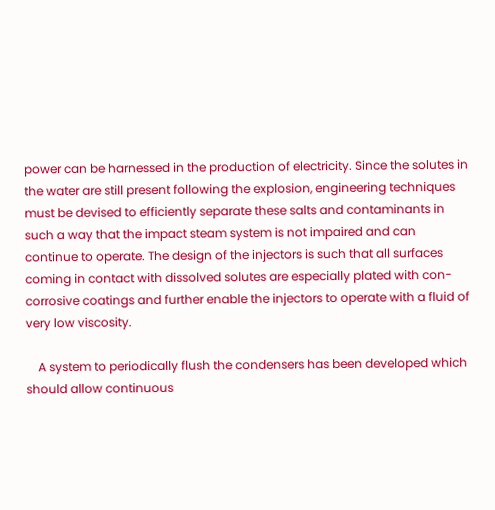power can be harnessed in the production of electricity. Since the solutes in the water are still present following the explosion, engineering techniques must be devised to efficiently separate these salts and contaminants in such a way that the impact steam system is not impaired and can continue to operate. The design of the injectors is such that all surfaces coming in contact with dissolved solutes are especially plated with con-corrosive coatings and further enable the injectors to operate with a fluid of very low viscosity.

    A system to periodically flush the condensers has been developed which should allow continuous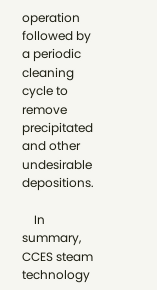operation followed by a periodic cleaning cycle to remove precipitated and other undesirable depositions.

    In summary, CCES steam technology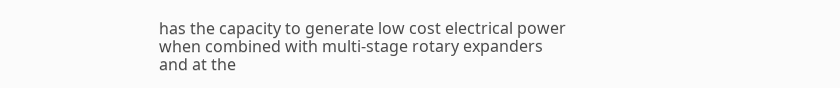has the capacity to generate low cost electrical power when combined with multi-stage rotary expanders and at the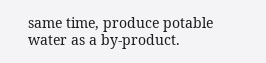same time, produce potable water as a by-product.